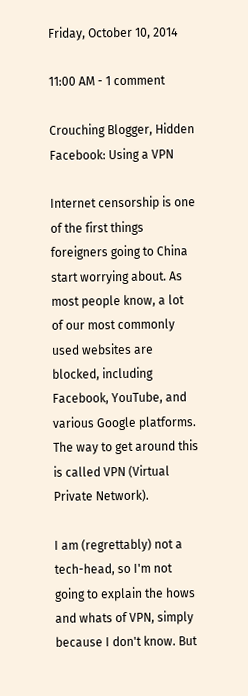Friday, October 10, 2014

11:00 AM - 1 comment

Crouching Blogger, Hidden Facebook: Using a VPN

Internet censorship is one of the first things foreigners going to China start worrying about. As most people know, a lot of our most commonly used websites are blocked, including Facebook, YouTube, and various Google platforms. The way to get around this is called VPN (Virtual Private Network).

I am (regrettably) not a tech-head, so I'm not going to explain the hows and whats of VPN, simply because I don't know. But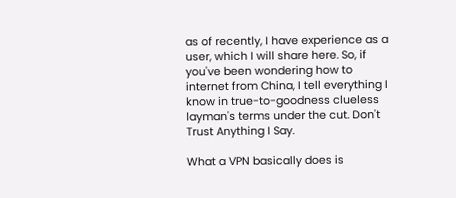as of recently, I have experience as a user, which I will share here. So, if you've been wondering how to internet from China, I tell everything I know in true-to-goodness clueless layman's terms under the cut. Don't Trust Anything I Say.

What a VPN basically does is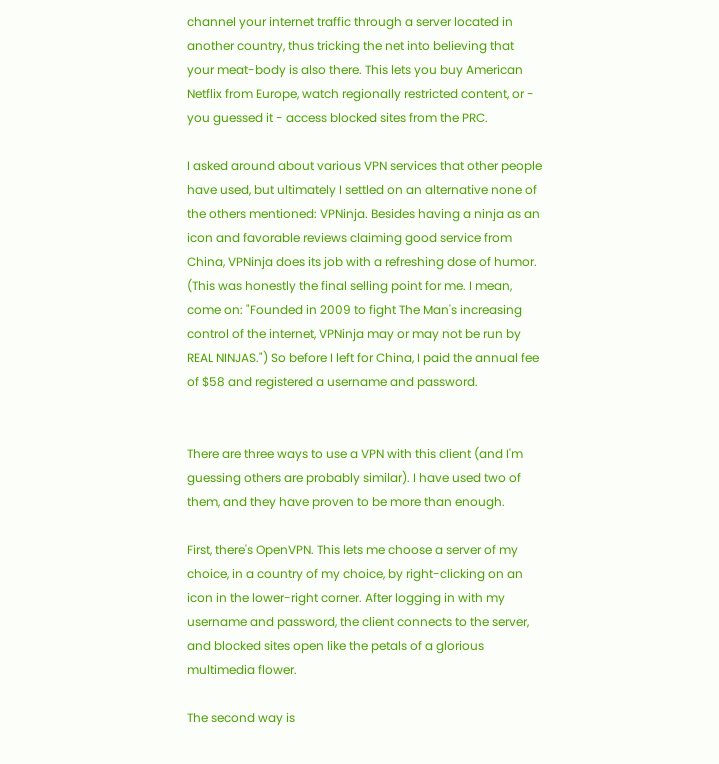channel your internet traffic through a server located in another country, thus tricking the net into believing that your meat-body is also there. This lets you buy American Netflix from Europe, watch regionally restricted content, or - you guessed it - access blocked sites from the PRC.

I asked around about various VPN services that other people have used, but ultimately I settled on an alternative none of the others mentioned: VPNinja. Besides having a ninja as an icon and favorable reviews claiming good service from China, VPNinja does its job with a refreshing dose of humor. (This was honestly the final selling point for me. I mean, come on: "Founded in 2009 to fight The Man's increasing control of the internet, VPNinja may or may not be run by REAL NINJAS.") So before I left for China, I paid the annual fee of $58 and registered a username and password.


There are three ways to use a VPN with this client (and I'm guessing others are probably similar). I have used two of them, and they have proven to be more than enough.

First, there's OpenVPN. This lets me choose a server of my choice, in a country of my choice, by right-clicking on an icon in the lower-right corner. After logging in with my username and password, the client connects to the server, and blocked sites open like the petals of a glorious multimedia flower.

The second way is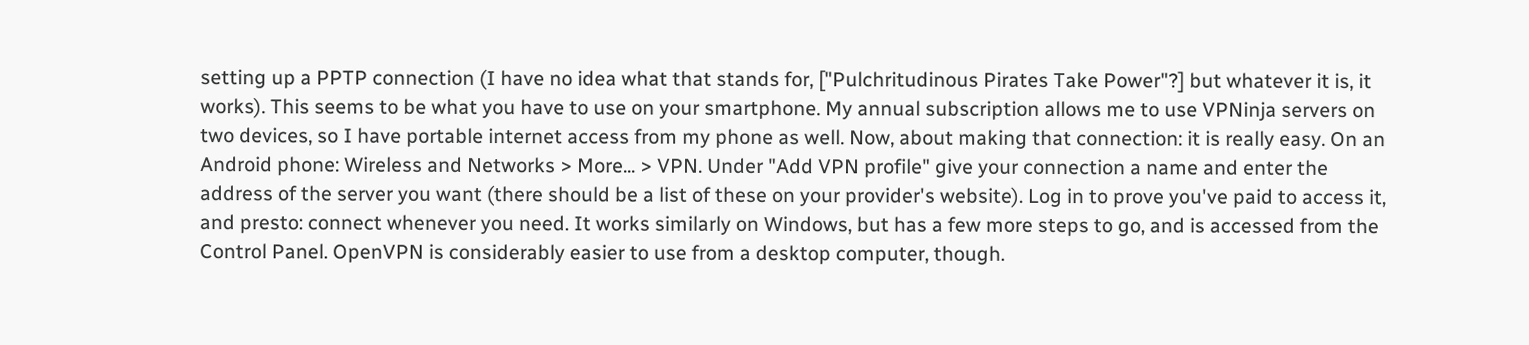setting up a PPTP connection (I have no idea what that stands for, ["Pulchritudinous Pirates Take Power"?] but whatever it is, it works). This seems to be what you have to use on your smartphone. My annual subscription allows me to use VPNinja servers on two devices, so I have portable internet access from my phone as well. Now, about making that connection: it is really easy. On an Android phone: Wireless and Networks > More... > VPN. Under "Add VPN profile" give your connection a name and enter the address of the server you want (there should be a list of these on your provider's website). Log in to prove you've paid to access it, and presto: connect whenever you need. It works similarly on Windows, but has a few more steps to go, and is accessed from the Control Panel. OpenVPN is considerably easier to use from a desktop computer, though.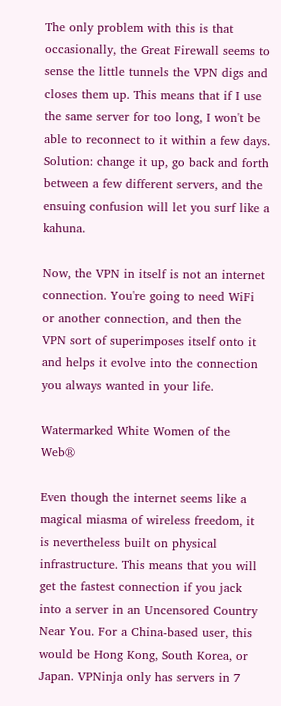The only problem with this is that occasionally, the Great Firewall seems to sense the little tunnels the VPN digs and closes them up. This means that if I use the same server for too long, I won't be able to reconnect to it within a few days. Solution: change it up, go back and forth between a few different servers, and the ensuing confusion will let you surf like a kahuna.

Now, the VPN in itself is not an internet connection. You're going to need WiFi or another connection, and then the VPN sort of superimposes itself onto it and helps it evolve into the connection you always wanted in your life.

Watermarked White Women of the Web®

Even though the internet seems like a magical miasma of wireless freedom, it is nevertheless built on physical infrastructure. This means that you will get the fastest connection if you jack into a server in an Uncensored Country Near You. For a China-based user, this would be Hong Kong, South Korea, or Japan. VPNinja only has servers in 7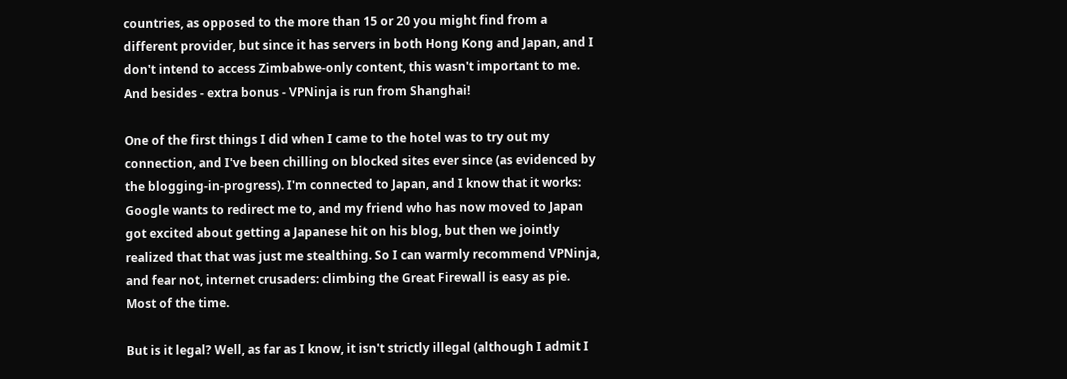countries, as opposed to the more than 15 or 20 you might find from a different provider, but since it has servers in both Hong Kong and Japan, and I don't intend to access Zimbabwe-only content, this wasn't important to me. And besides - extra bonus - VPNinja is run from Shanghai!

One of the first things I did when I came to the hotel was to try out my connection, and I've been chilling on blocked sites ever since (as evidenced by the blogging-in-progress). I'm connected to Japan, and I know that it works: Google wants to redirect me to, and my friend who has now moved to Japan got excited about getting a Japanese hit on his blog, but then we jointly realized that that was just me stealthing. So I can warmly recommend VPNinja, and fear not, internet crusaders: climbing the Great Firewall is easy as pie. Most of the time.

But is it legal? Well, as far as I know, it isn't strictly illegal (although I admit I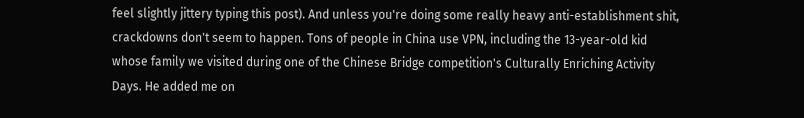feel slightly jittery typing this post). And unless you're doing some really heavy anti-establishment shit, crackdowns don't seem to happen. Tons of people in China use VPN, including the 13-year-old kid whose family we visited during one of the Chinese Bridge competition's Culturally Enriching Activity Days. He added me on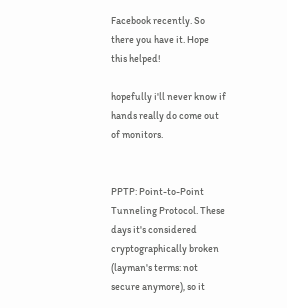Facebook recently. So there you have it. Hope this helped!

hopefully i'll never know if hands really do come out of monitors.


PPTP: Point-to-Point Tunneling Protocol. These days it's considered cryptographically broken (layman's terms: not secure anymore), so it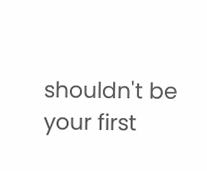shouldn't be your first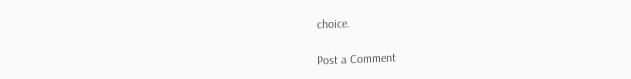choice.

Post a Comment